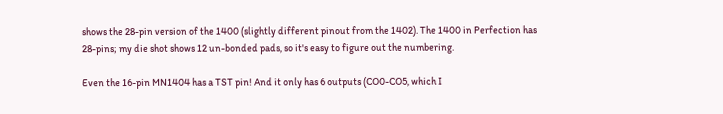shows the 28-pin version of the 1400 (slightly different pinout from the 1402). The 1400 in Perfection has 28-pins; my die shot shows 12 un-bonded pads, so it's easy to figure out the numbering.

Even the 16-pin MN1404 has a TST pin! And it only has 6 outputs (CO0-CO5, which I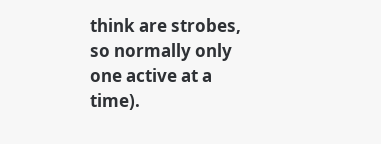think are strobes, so normally only one active at a time).